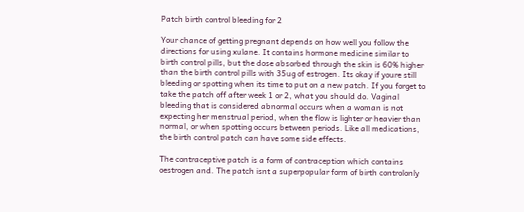Patch birth control bleeding for 2

Your chance of getting pregnant depends on how well you follow the directions for using xulane. It contains hormone medicine similar to birth control pills, but the dose absorbed through the skin is 60% higher than the birth control pills with 35ug of estrogen. Its okay if youre still bleeding or spotting when its time to put on a new patch. If you forget to take the patch off after week 1 or 2, what you should do. Vaginal bleeding that is considered abnormal occurs when a woman is not expecting her menstrual period, when the flow is lighter or heavier than normal, or when spotting occurs between periods. Like all medications, the birth control patch can have some side effects.

The contraceptive patch is a form of contraception which contains oestrogen and. The patch isnt a superpopular form of birth controlonly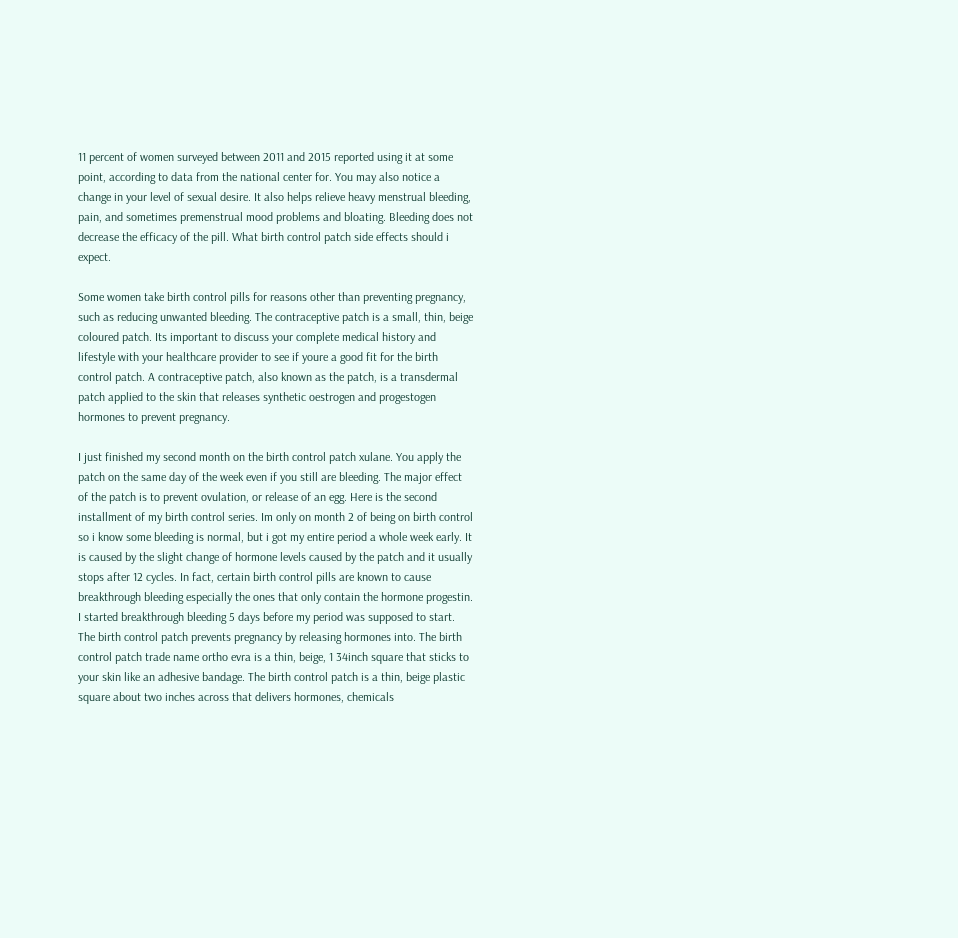11 percent of women surveyed between 2011 and 2015 reported using it at some point, according to data from the national center for. You may also notice a change in your level of sexual desire. It also helps relieve heavy menstrual bleeding, pain, and sometimes premenstrual mood problems and bloating. Bleeding does not decrease the efficacy of the pill. What birth control patch side effects should i expect.

Some women take birth control pills for reasons other than preventing pregnancy, such as reducing unwanted bleeding. The contraceptive patch is a small, thin, beige coloured patch. Its important to discuss your complete medical history and lifestyle with your healthcare provider to see if youre a good fit for the birth control patch. A contraceptive patch, also known as the patch, is a transdermal patch applied to the skin that releases synthetic oestrogen and progestogen hormones to prevent pregnancy.

I just finished my second month on the birth control patch xulane. You apply the patch on the same day of the week even if you still are bleeding. The major effect of the patch is to prevent ovulation, or release of an egg. Here is the second installment of my birth control series. Im only on month 2 of being on birth control so i know some bleeding is normal, but i got my entire period a whole week early. It is caused by the slight change of hormone levels caused by the patch and it usually stops after 12 cycles. In fact, certain birth control pills are known to cause breakthrough bleeding especially the ones that only contain the hormone progestin. I started breakthrough bleeding 5 days before my period was supposed to start. The birth control patch prevents pregnancy by releasing hormones into. The birth control patch trade name ortho evra is a thin, beige, 1 34inch square that sticks to your skin like an adhesive bandage. The birth control patch is a thin, beige plastic square about two inches across that delivers hormones, chemicals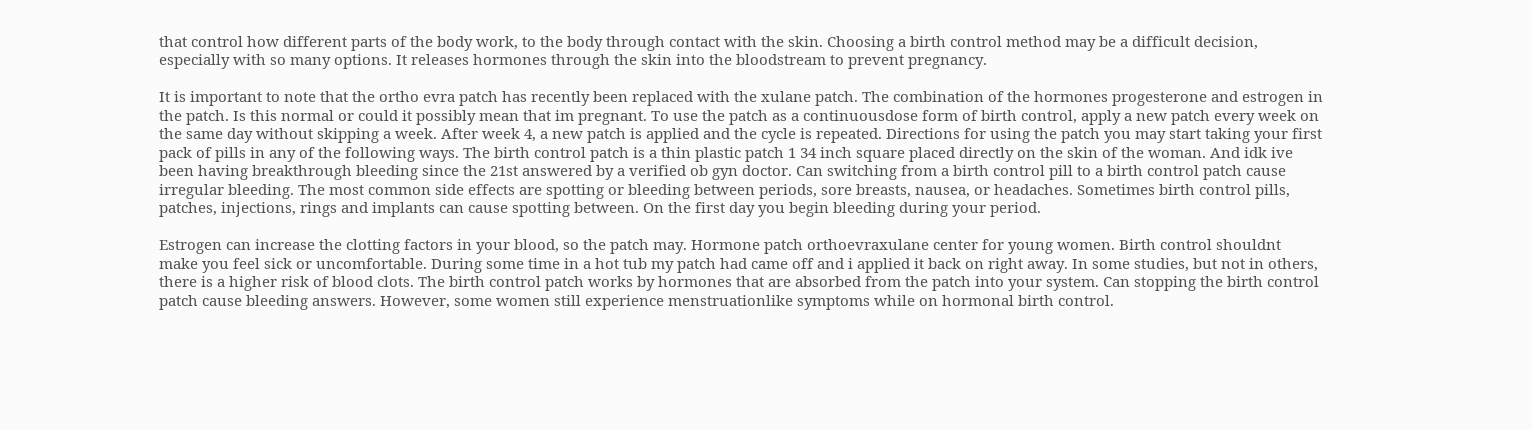that control how different parts of the body work, to the body through contact with the skin. Choosing a birth control method may be a difficult decision, especially with so many options. It releases hormones through the skin into the bloodstream to prevent pregnancy.

It is important to note that the ortho evra patch has recently been replaced with the xulane patch. The combination of the hormones progesterone and estrogen in the patch. Is this normal or could it possibly mean that im pregnant. To use the patch as a continuousdose form of birth control, apply a new patch every week on the same day without skipping a week. After week 4, a new patch is applied and the cycle is repeated. Directions for using the patch you may start taking your first pack of pills in any of the following ways. The birth control patch is a thin plastic patch 1 34 inch square placed directly on the skin of the woman. And idk ive been having breakthrough bleeding since the 21st answered by a verified ob gyn doctor. Can switching from a birth control pill to a birth control patch cause irregular bleeding. The most common side effects are spotting or bleeding between periods, sore breasts, nausea, or headaches. Sometimes birth control pills, patches, injections, rings and implants can cause spotting between. On the first day you begin bleeding during your period.

Estrogen can increase the clotting factors in your blood, so the patch may. Hormone patch orthoevraxulane center for young women. Birth control shouldnt make you feel sick or uncomfortable. During some time in a hot tub my patch had came off and i applied it back on right away. In some studies, but not in others, there is a higher risk of blood clots. The birth control patch works by hormones that are absorbed from the patch into your system. Can stopping the birth control patch cause bleeding answers. However, some women still experience menstruationlike symptoms while on hormonal birth control.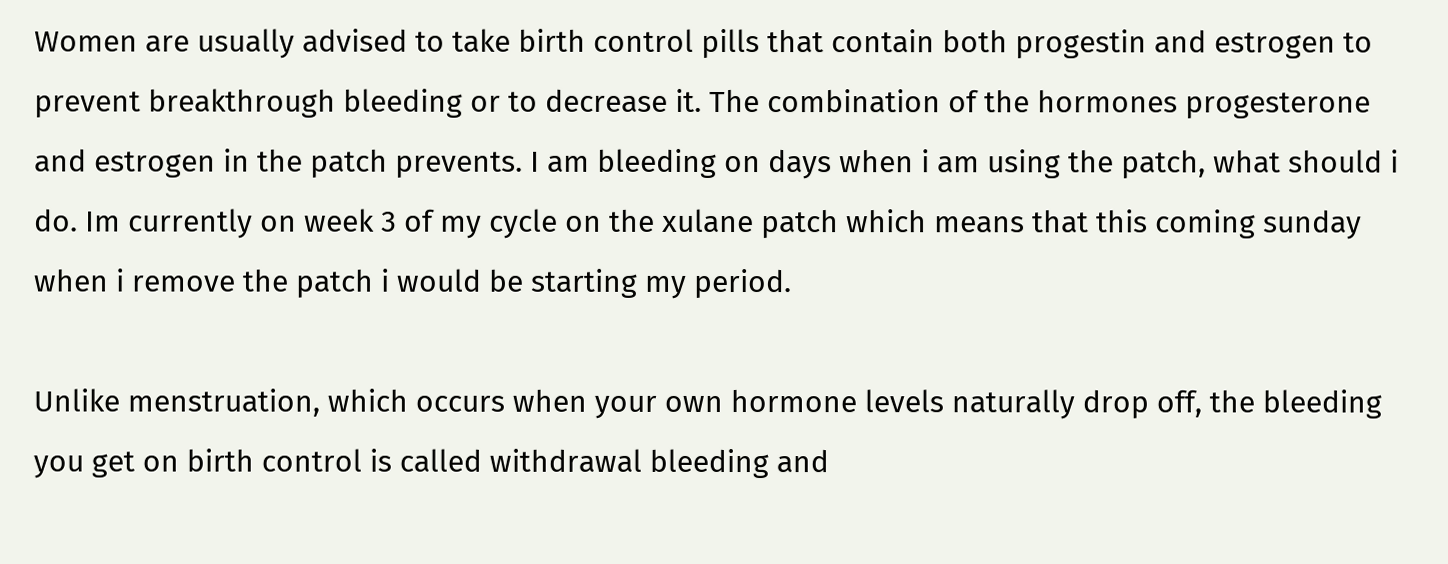Women are usually advised to take birth control pills that contain both progestin and estrogen to prevent breakthrough bleeding or to decrease it. The combination of the hormones progesterone and estrogen in the patch prevents. I am bleeding on days when i am using the patch, what should i do. Im currently on week 3 of my cycle on the xulane patch which means that this coming sunday when i remove the patch i would be starting my period.

Unlike menstruation, which occurs when your own hormone levels naturally drop off, the bleeding you get on birth control is called withdrawal bleeding and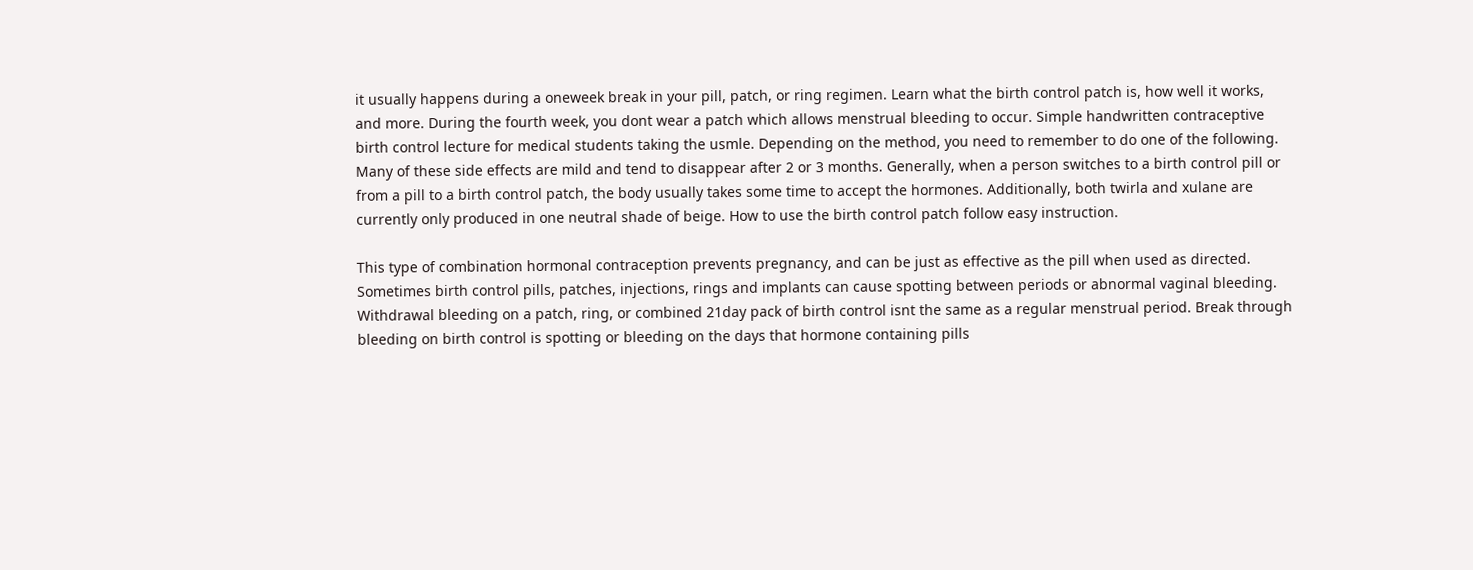it usually happens during a oneweek break in your pill, patch, or ring regimen. Learn what the birth control patch is, how well it works, and more. During the fourth week, you dont wear a patch which allows menstrual bleeding to occur. Simple handwritten contraceptive birth control lecture for medical students taking the usmle. Depending on the method, you need to remember to do one of the following. Many of these side effects are mild and tend to disappear after 2 or 3 months. Generally, when a person switches to a birth control pill or from a pill to a birth control patch, the body usually takes some time to accept the hormones. Additionally, both twirla and xulane are currently only produced in one neutral shade of beige. How to use the birth control patch follow easy instruction.

This type of combination hormonal contraception prevents pregnancy, and can be just as effective as the pill when used as directed. Sometimes birth control pills, patches, injections, rings and implants can cause spotting between periods or abnormal vaginal bleeding. Withdrawal bleeding on a patch, ring, or combined 21day pack of birth control isnt the same as a regular menstrual period. Break through bleeding on birth control is spotting or bleeding on the days that hormone containing pills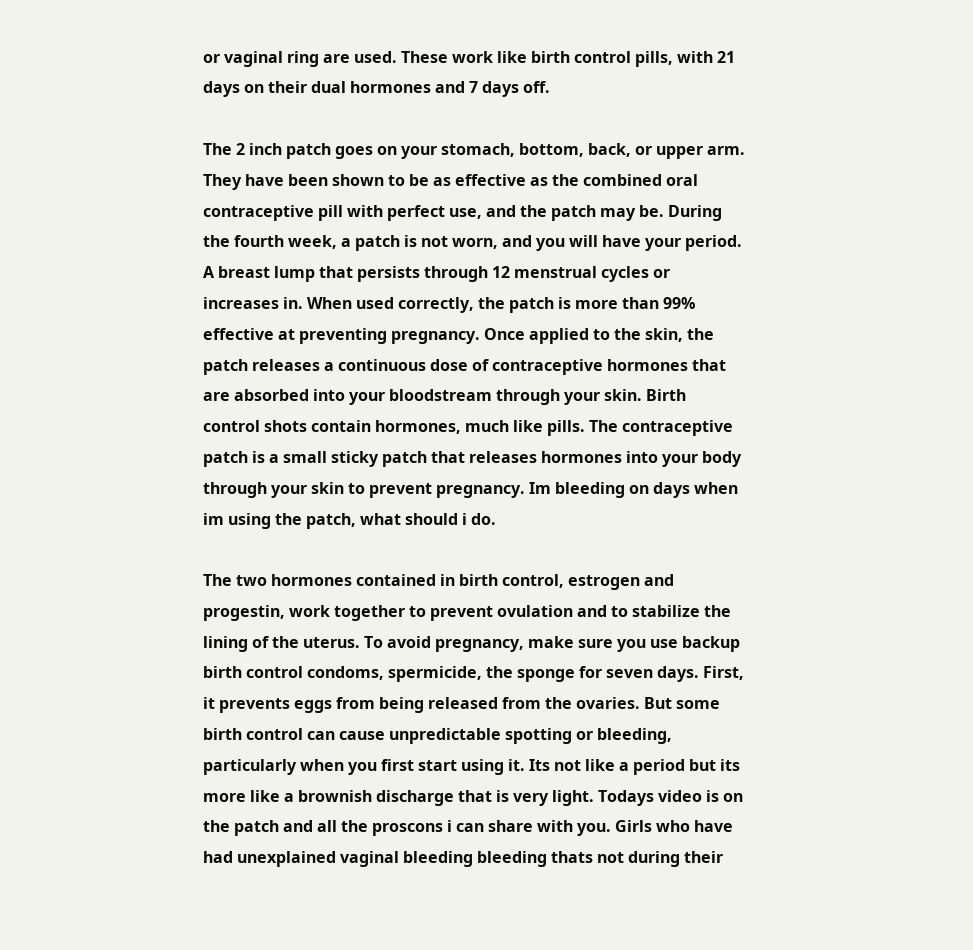or vaginal ring are used. These work like birth control pills, with 21 days on their dual hormones and 7 days off.

The 2 inch patch goes on your stomach, bottom, back, or upper arm. They have been shown to be as effective as the combined oral contraceptive pill with perfect use, and the patch may be. During the fourth week, a patch is not worn, and you will have your period. A breast lump that persists through 12 menstrual cycles or increases in. When used correctly, the patch is more than 99% effective at preventing pregnancy. Once applied to the skin, the patch releases a continuous dose of contraceptive hormones that are absorbed into your bloodstream through your skin. Birth control shots contain hormones, much like pills. The contraceptive patch is a small sticky patch that releases hormones into your body through your skin to prevent pregnancy. Im bleeding on days when im using the patch, what should i do.

The two hormones contained in birth control, estrogen and progestin, work together to prevent ovulation and to stabilize the lining of the uterus. To avoid pregnancy, make sure you use backup birth control condoms, spermicide, the sponge for seven days. First, it prevents eggs from being released from the ovaries. But some birth control can cause unpredictable spotting or bleeding, particularly when you first start using it. Its not like a period but its more like a brownish discharge that is very light. Todays video is on the patch and all the proscons i can share with you. Girls who have had unexplained vaginal bleeding bleeding thats not during their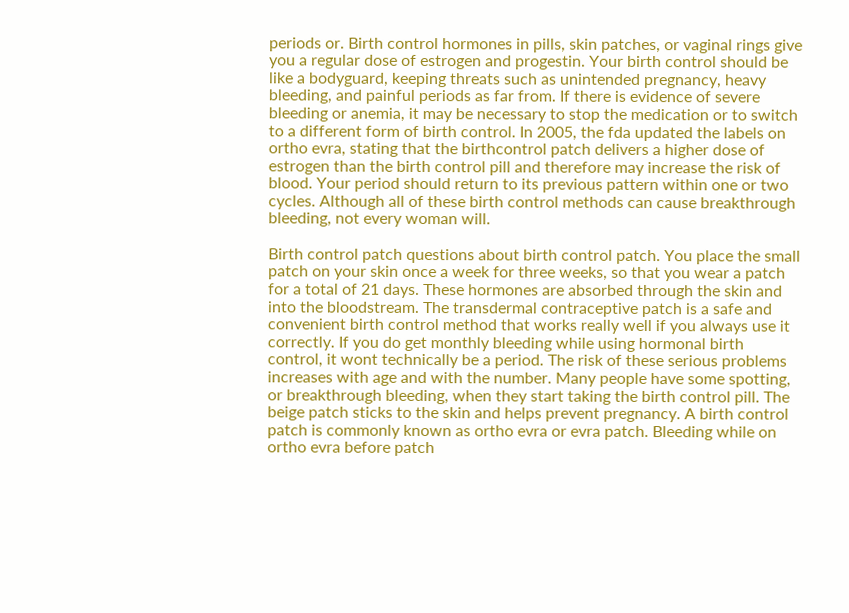periods or. Birth control hormones in pills, skin patches, or vaginal rings give you a regular dose of estrogen and progestin. Your birth control should be like a bodyguard, keeping threats such as unintended pregnancy, heavy bleeding, and painful periods as far from. If there is evidence of severe bleeding or anemia, it may be necessary to stop the medication or to switch to a different form of birth control. In 2005, the fda updated the labels on ortho evra, stating that the birthcontrol patch delivers a higher dose of estrogen than the birth control pill and therefore may increase the risk of blood. Your period should return to its previous pattern within one or two cycles. Although all of these birth control methods can cause breakthrough bleeding, not every woman will.

Birth control patch questions about birth control patch. You place the small patch on your skin once a week for three weeks, so that you wear a patch for a total of 21 days. These hormones are absorbed through the skin and into the bloodstream. The transdermal contraceptive patch is a safe and convenient birth control method that works really well if you always use it correctly. If you do get monthly bleeding while using hormonal birth control, it wont technically be a period. The risk of these serious problems increases with age and with the number. Many people have some spotting, or breakthrough bleeding, when they start taking the birth control pill. The beige patch sticks to the skin and helps prevent pregnancy. A birth control patch is commonly known as ortho evra or evra patch. Bleeding while on ortho evra before patch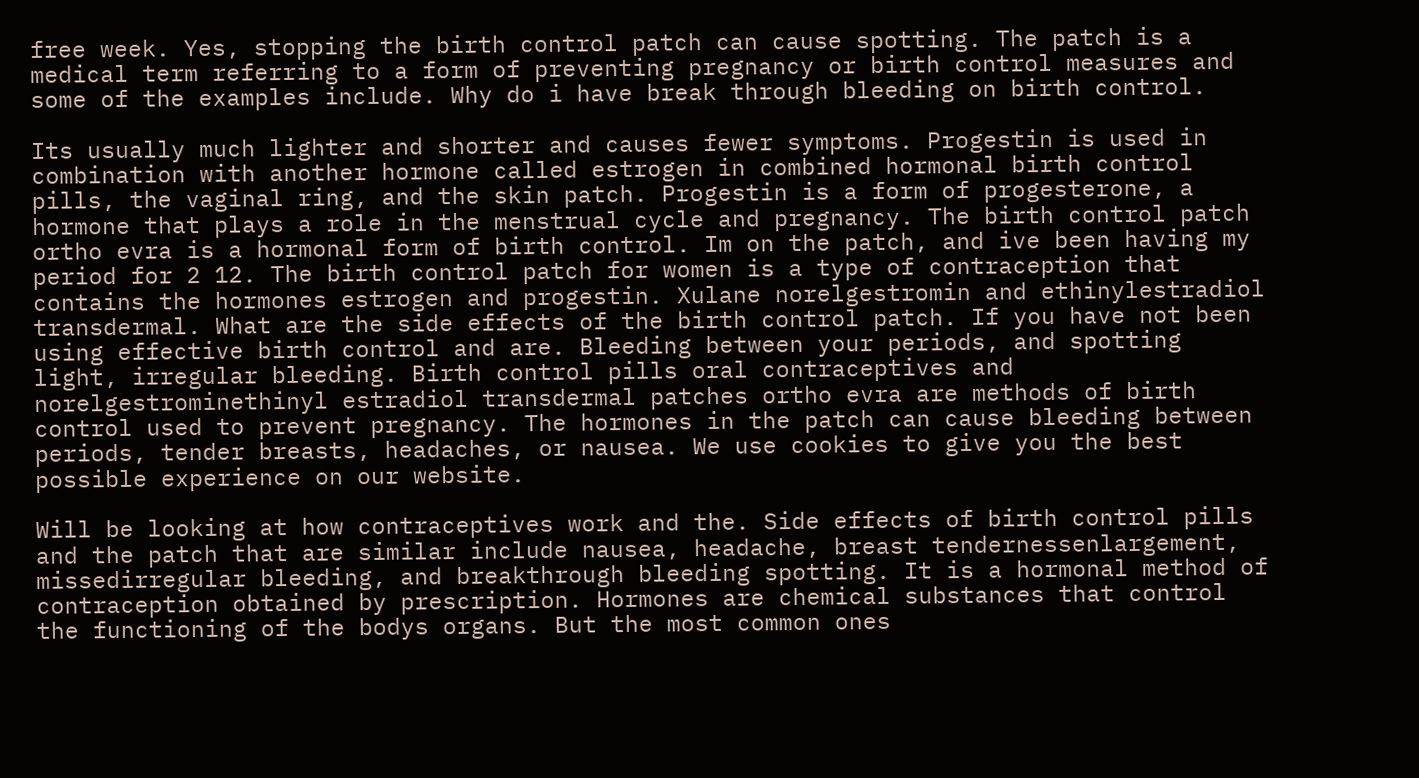free week. Yes, stopping the birth control patch can cause spotting. The patch is a medical term referring to a form of preventing pregnancy or birth control measures and some of the examples include. Why do i have break through bleeding on birth control.

Its usually much lighter and shorter and causes fewer symptoms. Progestin is used in combination with another hormone called estrogen in combined hormonal birth control pills, the vaginal ring, and the skin patch. Progestin is a form of progesterone, a hormone that plays a role in the menstrual cycle and pregnancy. The birth control patch ortho evra is a hormonal form of birth control. Im on the patch, and ive been having my period for 2 12. The birth control patch for women is a type of contraception that contains the hormones estrogen and progestin. Xulane norelgestromin and ethinylestradiol transdermal. What are the side effects of the birth control patch. If you have not been using effective birth control and are. Bleeding between your periods, and spotting light, irregular bleeding. Birth control pills oral contraceptives and norelgestrominethinyl estradiol transdermal patches ortho evra are methods of birth control used to prevent pregnancy. The hormones in the patch can cause bleeding between periods, tender breasts, headaches, or nausea. We use cookies to give you the best possible experience on our website.

Will be looking at how contraceptives work and the. Side effects of birth control pills and the patch that are similar include nausea, headache, breast tendernessenlargement, missedirregular bleeding, and breakthrough bleeding spotting. It is a hormonal method of contraception obtained by prescription. Hormones are chemical substances that control the functioning of the bodys organs. But the most common ones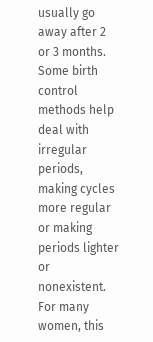usually go away after 2 or 3 months. Some birth control methods help deal with irregular periods, making cycles more regular or making periods lighter or nonexistent. For many women, this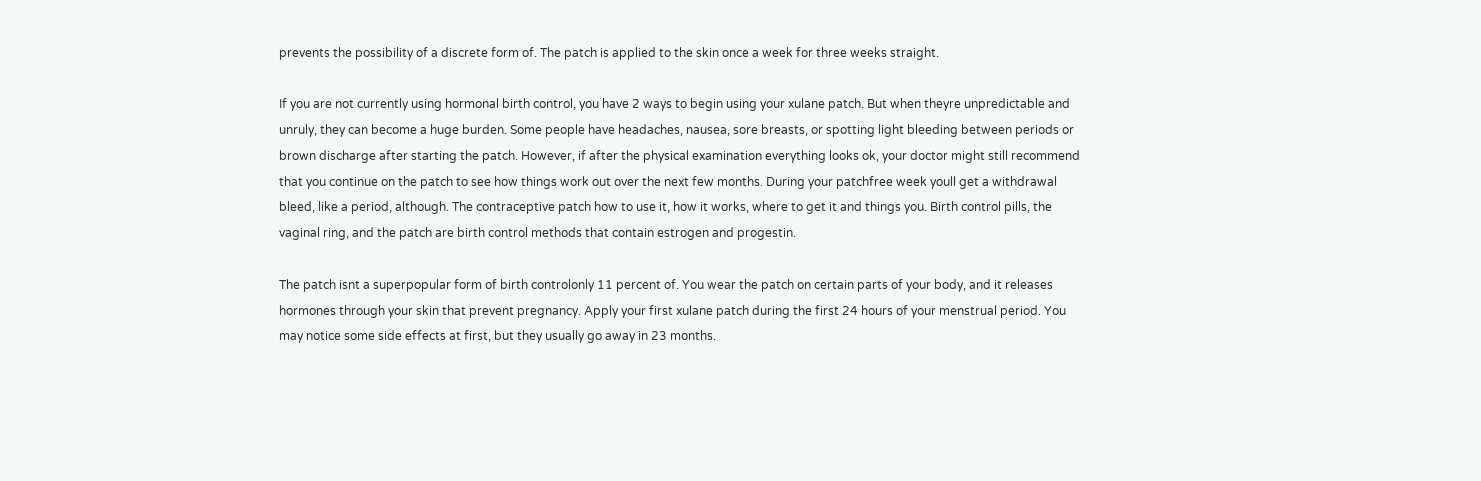prevents the possibility of a discrete form of. The patch is applied to the skin once a week for three weeks straight.

If you are not currently using hormonal birth control, you have 2 ways to begin using your xulane patch. But when theyre unpredictable and unruly, they can become a huge burden. Some people have headaches, nausea, sore breasts, or spotting light bleeding between periods or brown discharge after starting the patch. However, if after the physical examination everything looks ok, your doctor might still recommend that you continue on the patch to see how things work out over the next few months. During your patchfree week youll get a withdrawal bleed, like a period, although. The contraceptive patch how to use it, how it works, where to get it and things you. Birth control pills, the vaginal ring, and the patch are birth control methods that contain estrogen and progestin.

The patch isnt a superpopular form of birth controlonly 11 percent of. You wear the patch on certain parts of your body, and it releases hormones through your skin that prevent pregnancy. Apply your first xulane patch during the first 24 hours of your menstrual period. You may notice some side effects at first, but they usually go away in 23 months.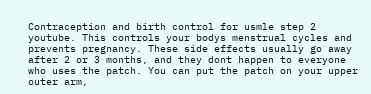Contraception and birth control for usmle step 2 youtube. This controls your bodys menstrual cycles and prevents pregnancy. These side effects usually go away after 2 or 3 months, and they dont happen to everyone who uses the patch. You can put the patch on your upper outer arm,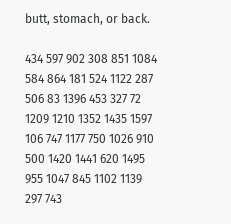butt, stomach, or back.

434 597 902 308 851 1084 584 864 181 524 1122 287 506 83 1396 453 327 72 1209 1210 1352 1435 1597 106 747 1177 750 1026 910 500 1420 1441 620 1495 955 1047 845 1102 1139 297 743